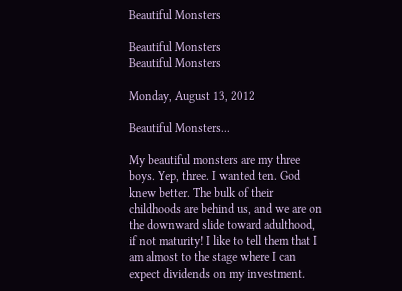Beautiful Monsters

Beautiful Monsters
Beautiful Monsters

Monday, August 13, 2012

Beautiful Monsters...

My beautiful monsters are my three boys. Yep, three. I wanted ten. God knew better. The bulk of their childhoods are behind us, and we are on the downward slide toward adulthood, if not maturity! I like to tell them that I am almost to the stage where I can expect dividends on my investment.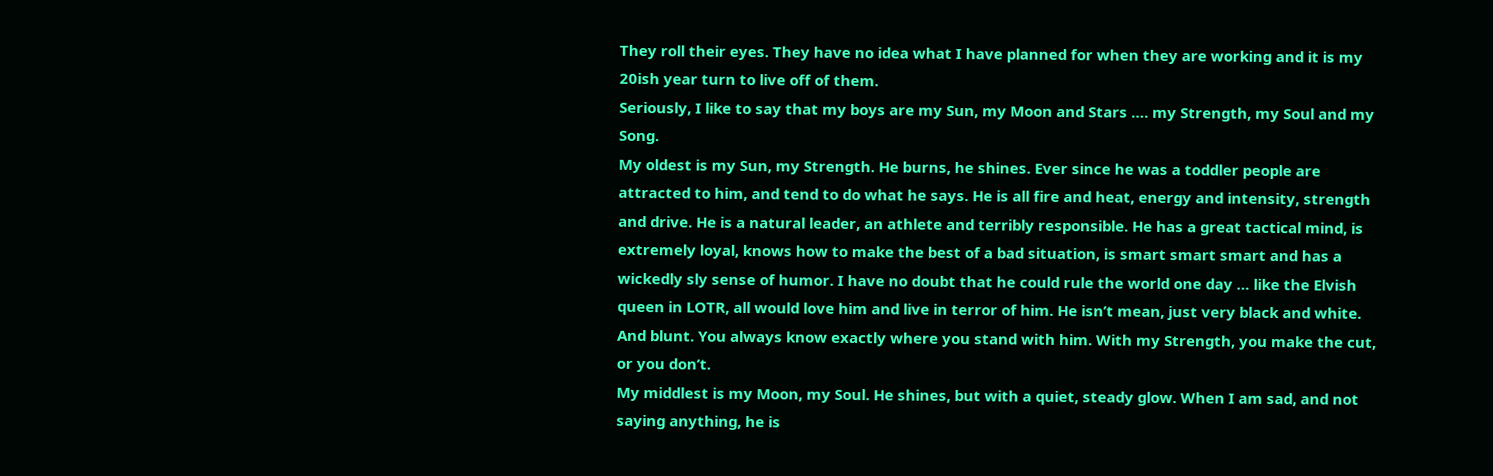They roll their eyes. They have no idea what I have planned for when they are working and it is my 20ish year turn to live off of them.
Seriously, I like to say that my boys are my Sun, my Moon and Stars …. my Strength, my Soul and my Song.
My oldest is my Sun, my Strength. He burns, he shines. Ever since he was a toddler people are attracted to him, and tend to do what he says. He is all fire and heat, energy and intensity, strength and drive. He is a natural leader, an athlete and terribly responsible. He has a great tactical mind, is extremely loyal, knows how to make the best of a bad situation, is smart smart smart and has a wickedly sly sense of humor. I have no doubt that he could rule the world one day … like the Elvish queen in LOTR, all would love him and live in terror of him. He isn’t mean, just very black and white. And blunt. You always know exactly where you stand with him. With my Strength, you make the cut, or you don’t.
My middlest is my Moon, my Soul. He shines, but with a quiet, steady glow. When I am sad, and not saying anything, he is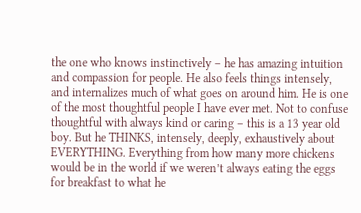the one who knows instinctively – he has amazing intuition and compassion for people. He also feels things intensely, and internalizes much of what goes on around him. He is one of the most thoughtful people I have ever met. Not to confuse thoughtful with always kind or caring – this is a 13 year old boy. But he THINKS, intensely, deeply, exhaustively about EVERYTHING. Everything from how many more chickens would be in the world if we weren’t always eating the eggs for breakfast to what he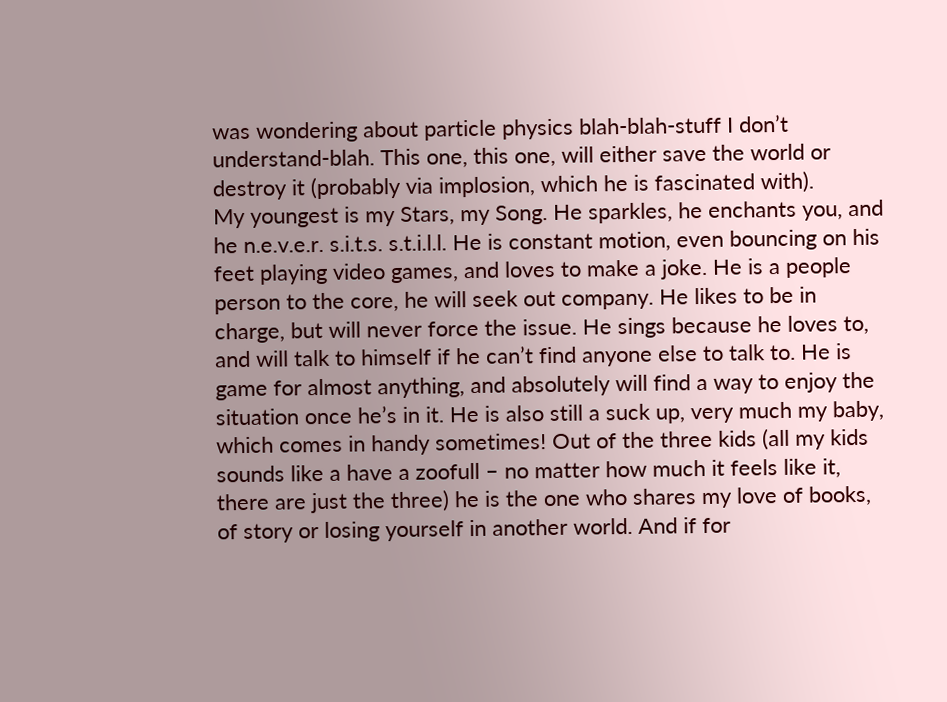was wondering about particle physics blah-blah-stuff I don’t understand-blah. This one, this one, will either save the world or destroy it (probably via implosion, which he is fascinated with).
My youngest is my Stars, my Song. He sparkles, he enchants you, and he n.e.v.e.r. s.i.t.s. s.t.i.l.l. He is constant motion, even bouncing on his feet playing video games, and loves to make a joke. He is a people person to the core, he will seek out company. He likes to be in charge, but will never force the issue. He sings because he loves to, and will talk to himself if he can’t find anyone else to talk to. He is game for almost anything, and absolutely will find a way to enjoy the situation once he’s in it. He is also still a suck up, very much my baby, which comes in handy sometimes! Out of the three kids (all my kids sounds like a have a zoofull – no matter how much it feels like it, there are just the three) he is the one who shares my love of books, of story or losing yourself in another world. And if for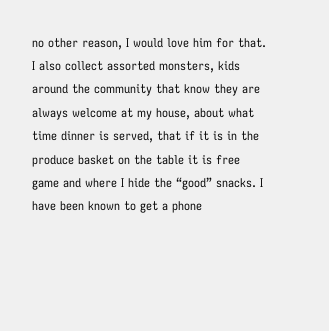no other reason, I would love him for that.
I also collect assorted monsters, kids around the community that know they are always welcome at my house, about what time dinner is served, that if it is in the produce basket on the table it is free game and where I hide the “good” snacks. I have been known to get a phone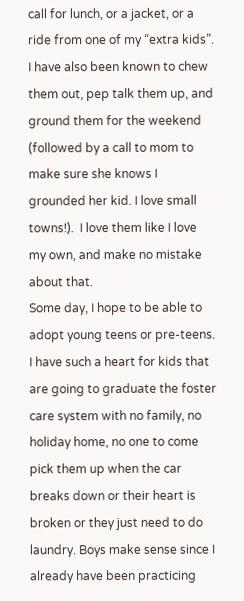call for lunch, or a jacket, or a ride from one of my “extra kids”. I have also been known to chew them out, pep talk them up, and ground them for the weekend (followed by a call to mom to make sure she knows I grounded her kid. I love small towns!).  I love them like I love my own, and make no mistake about that.
Some day, I hope to be able to adopt young teens or pre-teens. I have such a heart for kids that are going to graduate the foster care system with no family, no holiday home, no one to come pick them up when the car breaks down or their heart is broken or they just need to do laundry. Boys make sense since I already have been practicing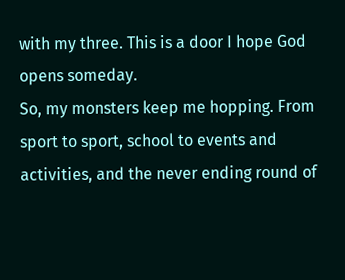with my three. This is a door I hope God opens someday.
So, my monsters keep me hopping. From sport to sport, school to events and activities, and the never ending round of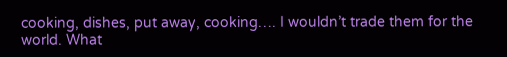cooking, dishes, put away, cooking…. I wouldn’t trade them for the world. What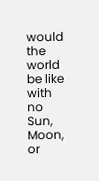would the world be like with no Sun, Moon, or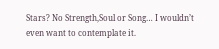Stars? No Strength,Soul or Song… I wouldn’t even want to contemplate it.